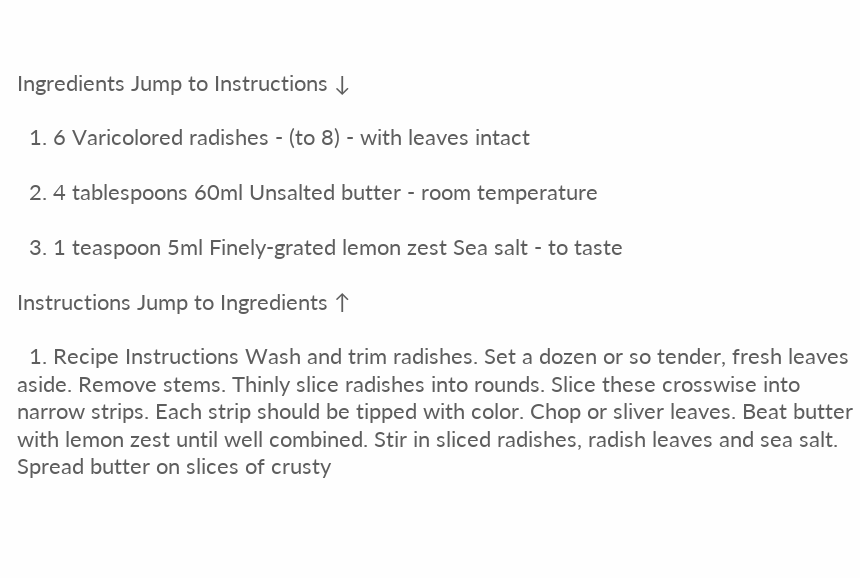Ingredients Jump to Instructions ↓

  1. 6 Varicolored radishes - (to 8) - with leaves intact

  2. 4 tablespoons 60ml Unsalted butter - room temperature

  3. 1 teaspoon 5ml Finely-grated lemon zest Sea salt - to taste

Instructions Jump to Ingredients ↑

  1. Recipe Instructions Wash and trim radishes. Set a dozen or so tender, fresh leaves aside. Remove stems. Thinly slice radishes into rounds. Slice these crosswise into narrow strips. Each strip should be tipped with color. Chop or sliver leaves. Beat butter with lemon zest until well combined. Stir in sliced radishes, radish leaves and sea salt. Spread butter on slices of crusty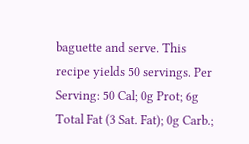baguette and serve. This recipe yields 50 servings. Per Serving: 50 Cal; 0g Prot; 6g Total Fat (3 Sat. Fat); 0g Carb.;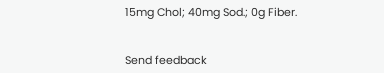15mg Chol; 40mg Sod.; 0g Fiber.


Send feedback